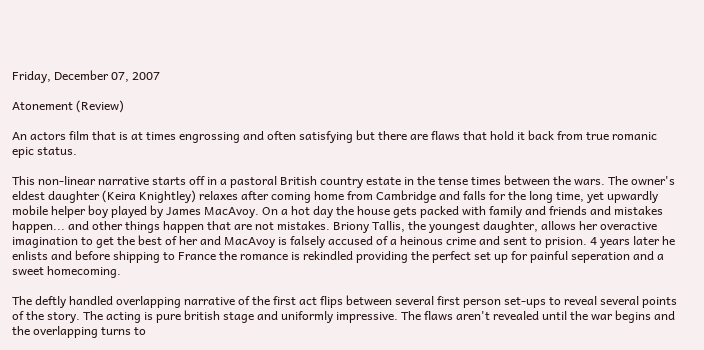Friday, December 07, 2007

Atonement (Review)

An actors film that is at times engrossing and often satisfying but there are flaws that hold it back from true romanic epic status.

This non-linear narrative starts off in a pastoral British country estate in the tense times between the wars. The owner's eldest daughter (Keira Knightley) relaxes after coming home from Cambridge and falls for the long time, yet upwardly mobile helper boy played by James MacAvoy. On a hot day the house gets packed with family and friends and mistakes happen... and other things happen that are not mistakes. Briony Tallis, the youngest daughter, allows her overactive imagination to get the best of her and MacAvoy is falsely accused of a heinous crime and sent to prision. 4 years later he enlists and before shipping to France the romance is rekindled providing the perfect set up for painful seperation and a sweet homecoming.

The deftly handled overlapping narrative of the first act flips between several first person set-ups to reveal several points of the story. The acting is pure british stage and uniformly impressive. The flaws aren't revealed until the war begins and the overlapping turns to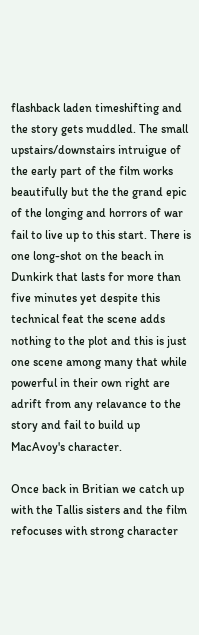flashback laden timeshifting and the story gets muddled. The small upstairs/downstairs intruigue of the early part of the film works beautifully but the the grand epic of the longing and horrors of war fail to live up to this start. There is one long-shot on the beach in Dunkirk that lasts for more than five minutes yet despite this technical feat the scene adds nothing to the plot and this is just one scene among many that while powerful in their own right are adrift from any relavance to the story and fail to build up MacAvoy's character.

Once back in Britian we catch up with the Tallis sisters and the film refocuses with strong character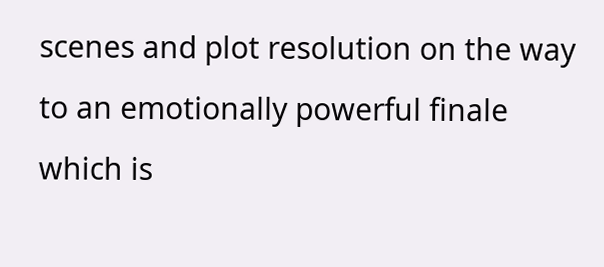scenes and plot resolution on the way to an emotionally powerful finale which is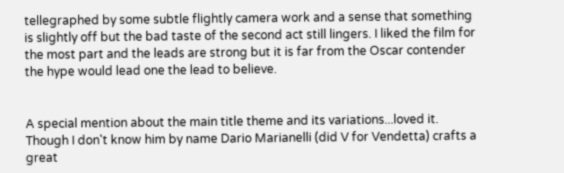tellegraphed by some subtle flightly camera work and a sense that something is slightly off but the bad taste of the second act still lingers. I liked the film for the most part and the leads are strong but it is far from the Oscar contender the hype would lead one the lead to believe.


A special mention about the main title theme and its variations...loved it. Though I don't know him by name Dario Marianelli (did V for Vendetta) crafts a great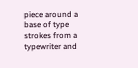piece around a base of type strokes from a typewriter and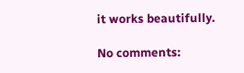it works beautifully.

No comments: